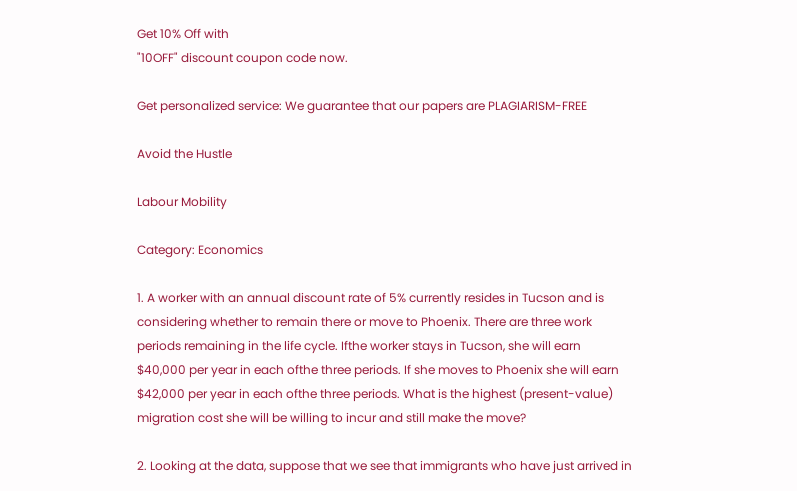Get 10% Off with
"10OFF" discount coupon code now.

Get personalized service: We guarantee that our papers are PLAGIARISM-FREE

Avoid the Hustle

Labour Mobility

Category: Economics

1. A worker with an annual discount rate of 5% currently resides in Tucson and is
considering whether to remain there or move to Phoenix. There are three work
periods remaining in the life cycle. Ifthe worker stays in Tucson, she will earn
$40,000 per year in each ofthe three periods. If she moves to Phoenix she will earn
$42,000 per year in each ofthe three periods. What is the highest (present-value)
migration cost she will be willing to incur and still make the move?

2. Looking at the data, suppose that we see that immigrants who have just arrived in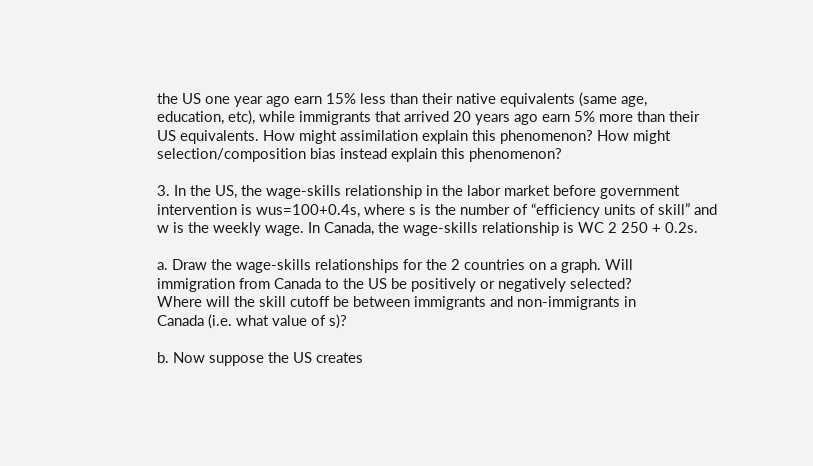the US one year ago earn 15% less than their native equivalents (same age,
education, etc), while immigrants that arrived 20 years ago earn 5% more than their
US equivalents. How might assimilation explain this phenomenon? How might
selection/composition bias instead explain this phenomenon?

3. In the US, the wage-skills relationship in the labor market before government
intervention is wus=100+0.4s, where s is the number of “efficiency units of skill” and
w is the weekly wage. In Canada, the wage-skills relationship is WC 2 250 + 0.2s.

a. Draw the wage-skills relationships for the 2 countries on a graph. Will
immigration from Canada to the US be positively or negatively selected?
Where will the skill cutoff be between immigrants and non-immigrants in
Canada (i.e. what value of s)?

b. Now suppose the US creates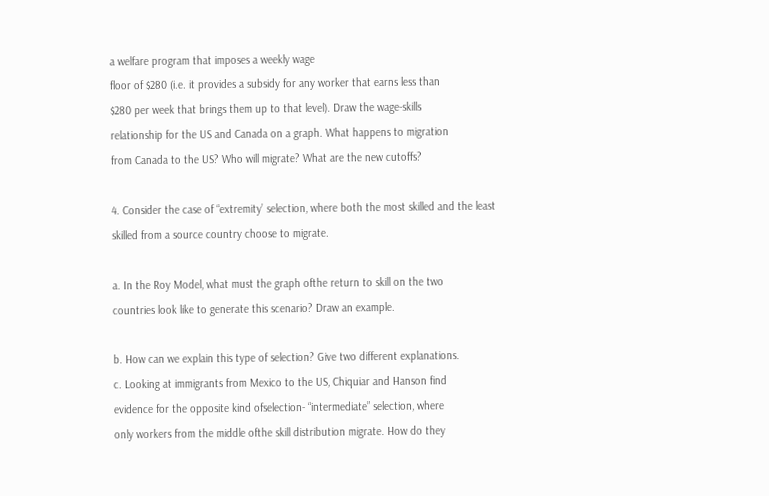a welfare program that imposes a weekly wage
floor of $280 (i.e. it provides a subsidy for any worker that earns less than
$280 per week that brings them up to that level). Draw the wage-skills
relationship for the US and Canada on a graph. What happens to migration
from Canada to the US? Who will migrate? What are the new cutoffs?

4. Consider the case of “extremity’ selection, where both the most skilled and the least
skilled from a source country choose to migrate.

a. In the Roy Model, what must the graph ofthe return to skill on the two
countries look like to generate this scenario? Draw an example.

b. How can we explain this type of selection? Give two different explanations.
c. Looking at immigrants from Mexico to the US, Chiquiar and Hanson find
evidence for the opposite kind ofselection- “intermediate” selection, where
only workers from the middle ofthe skill distribution migrate. How do they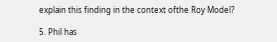explain this finding in the context ofthe Roy Model?

5. Phil has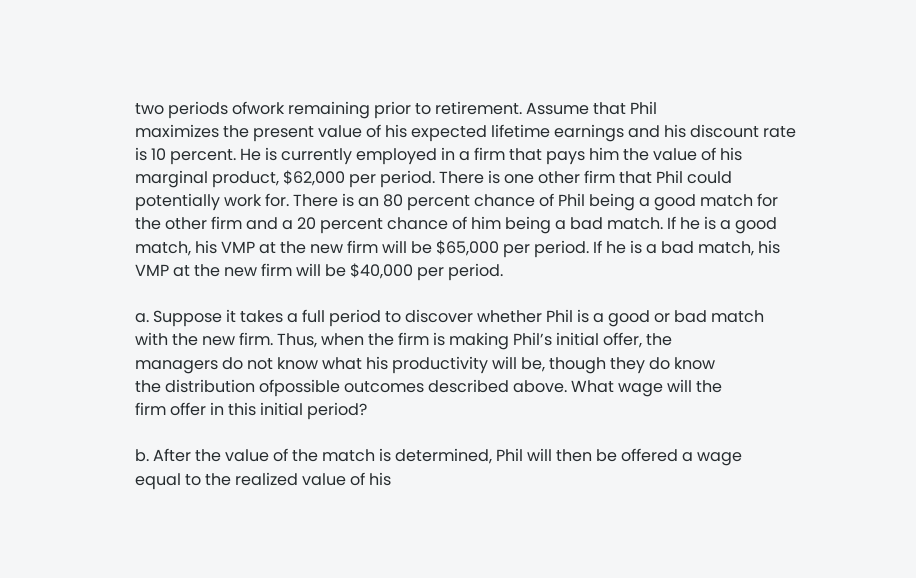two periods ofwork remaining prior to retirement. Assume that Phil
maximizes the present value of his expected lifetime earnings and his discount rate
is 10 percent. He is currently employed in a firm that pays him the value of his
marginal product, $62,000 per period. There is one other firm that Phil could
potentially work for. There is an 80 percent chance of Phil being a good match for
the other firm and a 20 percent chance of him being a bad match. If he is a good
match, his VMP at the new firm will be $65,000 per period. If he is a bad match, his
VMP at the new firm will be $40,000 per period.

a. Suppose it takes a full period to discover whether Phil is a good or bad match
with the new firm. Thus, when the firm is making Phil’s initial offer, the
managers do not know what his productivity will be, though they do know
the distribution ofpossible outcomes described above. What wage will the
firm offer in this initial period?

b. After the value of the match is determined, Phil will then be offered a wage
equal to the realized value of his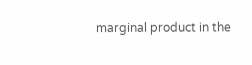marginal product in the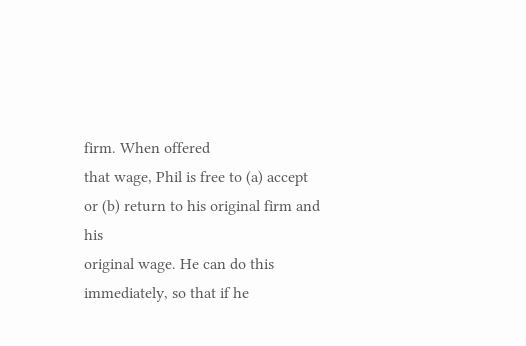firm. When offered
that wage, Phil is free to (a) accept or (b) return to his original firm and his
original wage. He can do this immediately, so that if he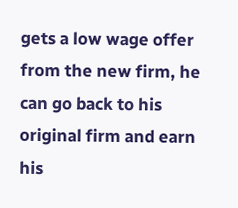gets a low wage offer
from the new firm, he can go back to his original firm and earn his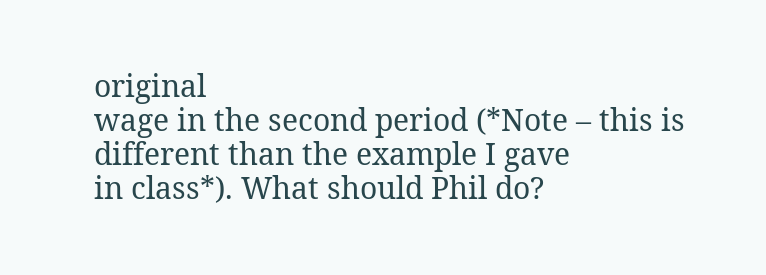original
wage in the second period (*Note – this is different than the example I gave
in class*). What should Phil do?